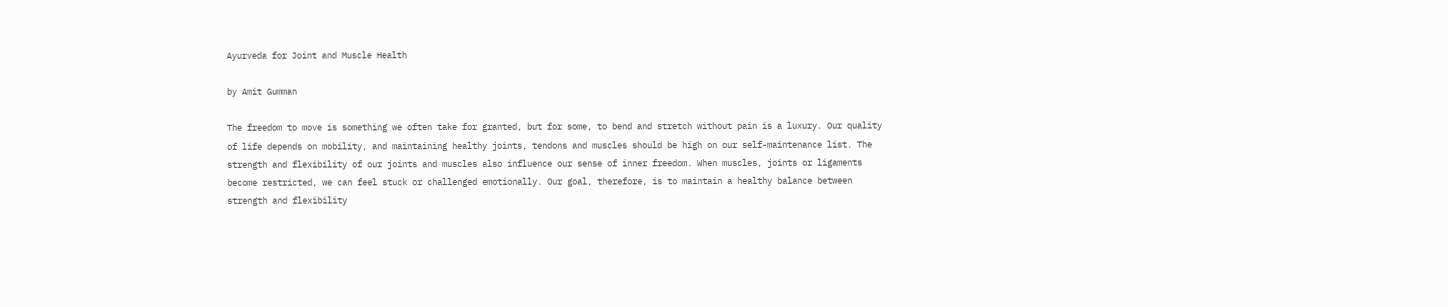Ayurveda for Joint and Muscle Health

by Amit Gumman

The freedom to move is something we often take for granted, but for some, to bend and stretch without pain is a luxury. Our quality of life depends on mobility, and maintaining healthy joints, tendons and muscles should be high on our self-maintenance list. The strength and flexibility of our joints and muscles also influence our sense of inner freedom. When muscles, joints or ligaments become restricted, we can feel stuck or challenged emotionally. Our goal, therefore, is to maintain a healthy balance between strength and flexibility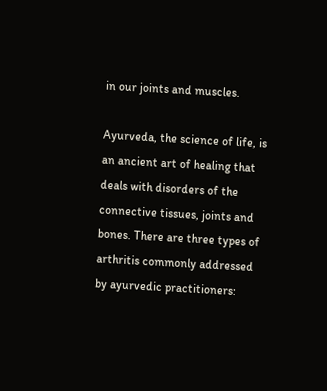in our joints and muscles.

Ayurveda, the science of life, is an ancient art of healing that deals with disorders of the connective tissues, joints and bones. There are three types of arthritis commonly addressed by ayurvedic practitioners: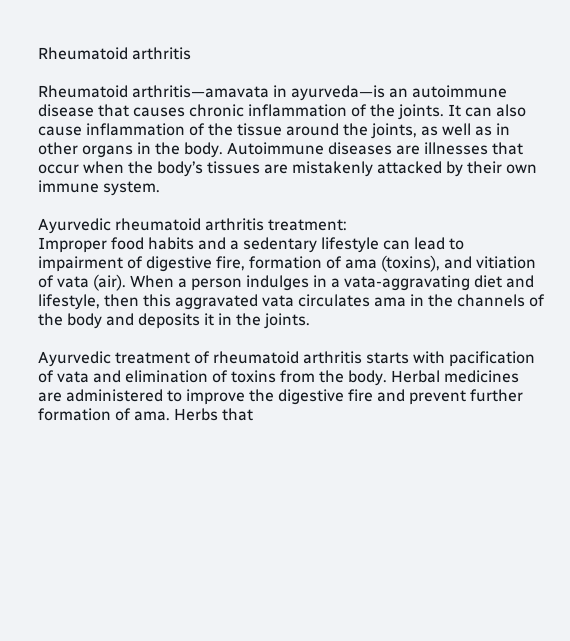Rheumatoid arthritis

Rheumatoid arthritis—amavata in ayurveda—is an autoimmune disease that causes chronic inflammation of the joints. It can also cause inflammation of the tissue around the joints, as well as in other organs in the body. Autoimmune diseases are illnesses that occur when the body’s tissues are mistakenly attacked by their own immune system.

Ayurvedic rheumatoid arthritis treatment:
Improper food habits and a sedentary lifestyle can lead to impairment of digestive fire, formation of ama (toxins), and vitiation of vata (air). When a person indulges in a vata-aggravating diet and lifestyle, then this aggravated vata circulates ama in the channels of the body and deposits it in the joints.

Ayurvedic treatment of rheumatoid arthritis starts with pacification of vata and elimination of toxins from the body. Herbal medicines are administered to improve the digestive fire and prevent further formation of ama. Herbs that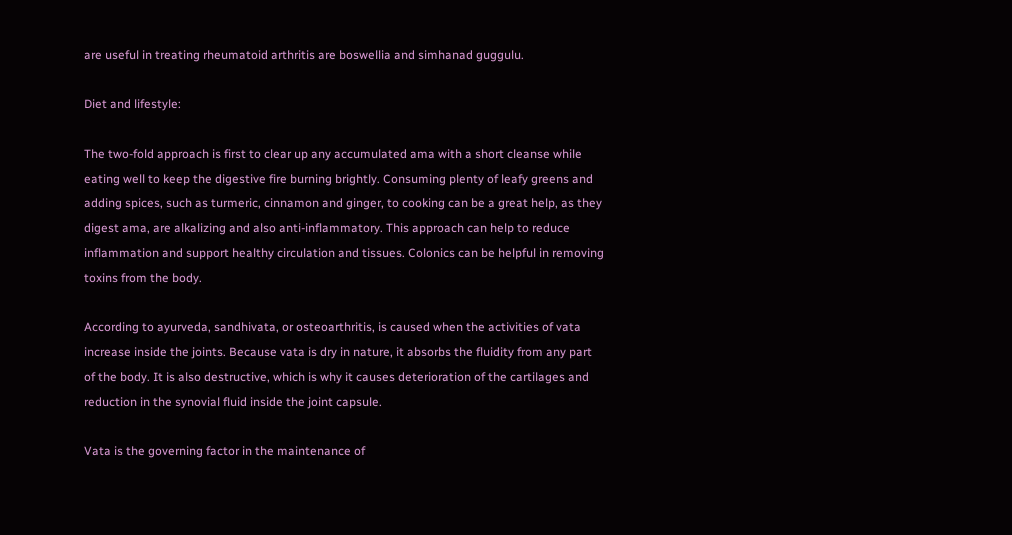are useful in treating rheumatoid arthritis are boswellia and simhanad guggulu.

Diet and lifestyle:

The two-fold approach is first to clear up any accumulated ama with a short cleanse while eating well to keep the digestive fire burning brightly. Consuming plenty of leafy greens and adding spices, such as turmeric, cinnamon and ginger, to cooking can be a great help, as they digest ama, are alkalizing and also anti-inflammatory. This approach can help to reduce inflammation and support healthy circulation and tissues. Colonics can be helpful in removing toxins from the body.

According to ayurveda, sandhivata, or osteoarthritis, is caused when the activities of vata increase inside the joints. Because vata is dry in nature, it absorbs the fluidity from any part of the body. It is also destructive, which is why it causes deterioration of the cartilages and reduction in the synovial fluid inside the joint capsule.

Vata is the governing factor in the maintenance of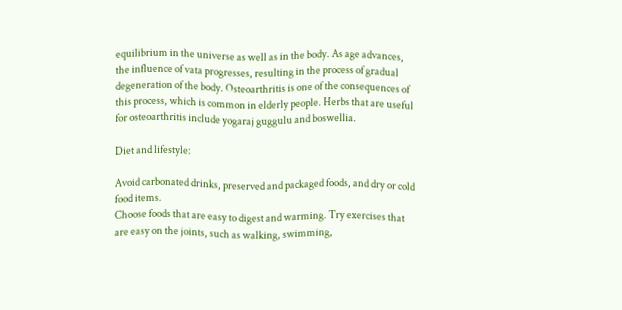equilibrium in the universe as well as in the body. As age advances, the influence of vata progresses, resulting in the process of gradual degeneration of the body. Osteoarthritis is one of the consequences of this process, which is common in elderly people. Herbs that are useful for osteoarthritis include yogaraj guggulu and boswellia.

Diet and lifestyle:

Avoid carbonated drinks, preserved and packaged foods, and dry or cold food items.
Choose foods that are easy to digest and warming. Try exercises that are easy on the joints, such as walking, swimming,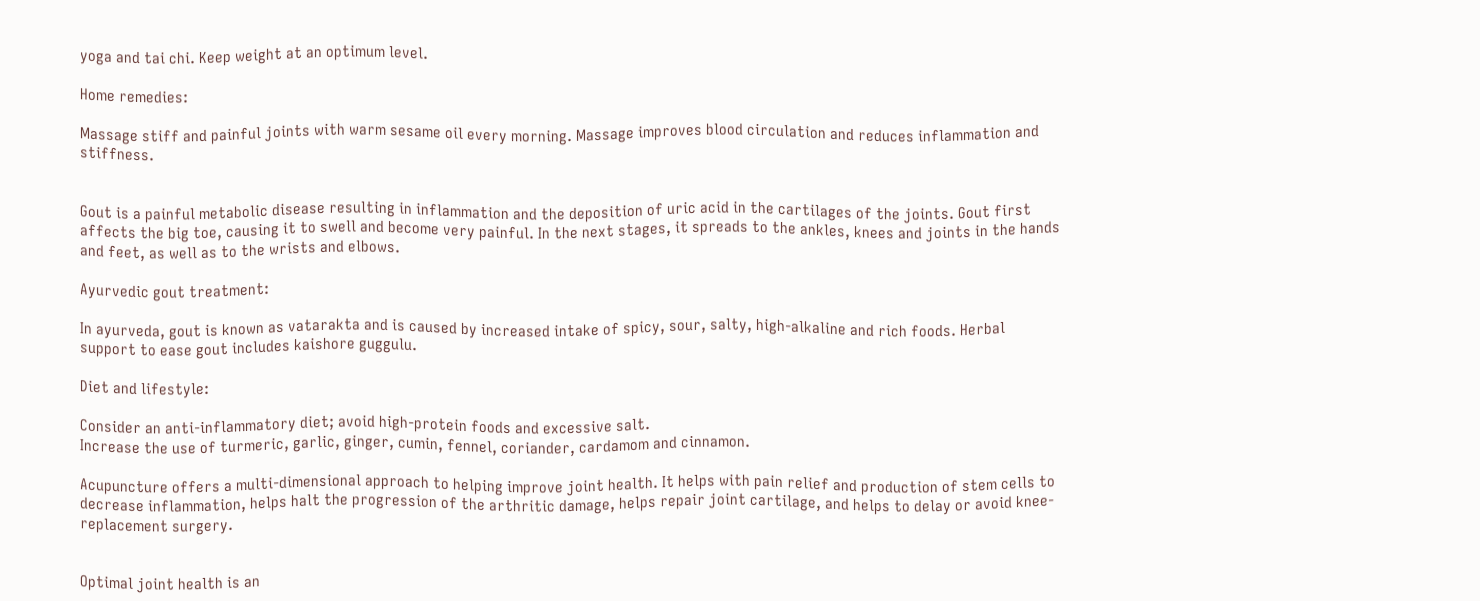yoga and tai chi. Keep weight at an optimum level.

Home remedies:

Massage stiff and painful joints with warm sesame oil every morning. Massage improves blood circulation and reduces inflammation and stiffness.


Gout is a painful metabolic disease resulting in inflammation and the deposition of uric acid in the cartilages of the joints. Gout first affects the big toe, causing it to swell and become very painful. In the next stages, it spreads to the ankles, knees and joints in the hands and feet, as well as to the wrists and elbows.

Ayurvedic gout treatment:

In ayurveda, gout is known as vatarakta and is caused by increased intake of spicy, sour, salty, high-alkaline and rich foods. Herbal support to ease gout includes kaishore guggulu.

Diet and lifestyle:

Consider an anti-inflammatory diet; avoid high-protein foods and excessive salt.
Increase the use of turmeric, garlic, ginger, cumin, fennel, coriander, cardamom and cinnamon.

Acupuncture offers a multi-dimensional approach to helping improve joint health. It helps with pain relief and production of stem cells to decrease inflammation, helps halt the progression of the arthritic damage, helps repair joint cartilage, and helps to delay or avoid knee-replacement surgery.


Optimal joint health is an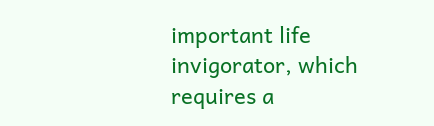important life invigorator, which requires a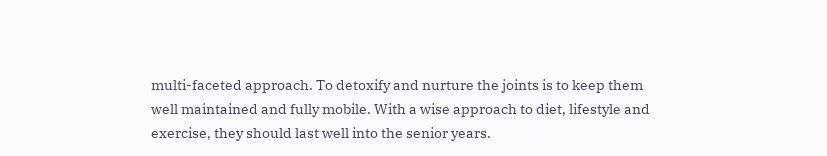multi-faceted approach. To detoxify and nurture the joints is to keep them well maintained and fully mobile. With a wise approach to diet, lifestyle and exercise, they should last well into the senior years.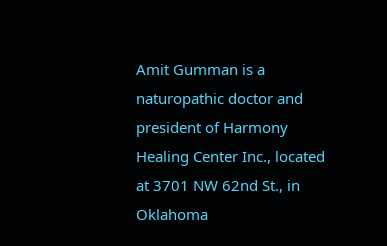Amit Gumman is a naturopathic doctor and president of Harmony Healing Center Inc., located at 3701 NW 62nd St., in Oklahoma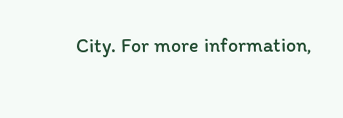City. For more information,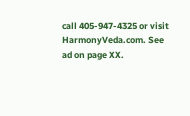call 405-947-4325 or visit HarmonyVeda.com. See ad on page XX.